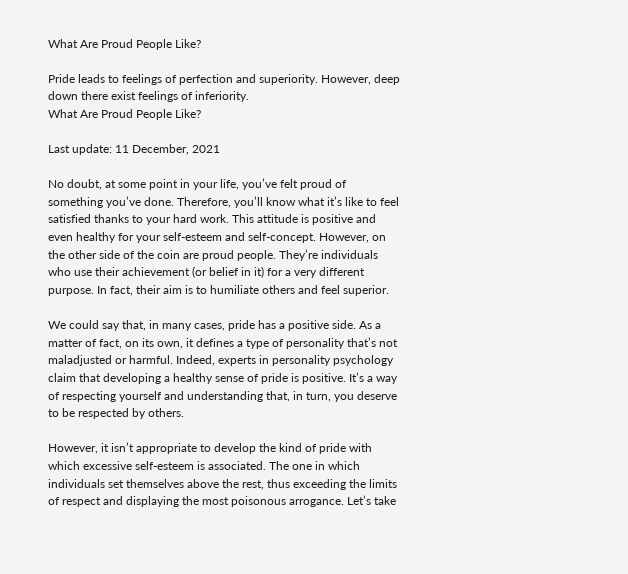What Are Proud People Like?

Pride leads to feelings of perfection and superiority. However, deep down there exist feelings of inferiority.
What Are Proud People Like?

Last update: 11 December, 2021

No doubt, at some point in your life, you’ve felt proud of something you’ve done. Therefore, you’ll know what it’s like to feel satisfied thanks to your hard work. This attitude is positive and even healthy for your self-esteem and self-concept. However, on the other side of the coin are proud people. They’re individuals who use their achievement (or belief in it) for a very different purpose. In fact, their aim is to humiliate others and feel superior.

We could say that, in many cases, pride has a positive side. As a matter of fact, on its own, it defines a type of personality that’s not maladjusted or harmful. Indeed, experts in personality psychology claim that developing a healthy sense of pride is positive. It’s a way of respecting yourself and understanding that, in turn, you deserve to be respected by others.

However, it isn’t appropriate to develop the kind of pride with which excessive self-esteem is associated. The one in which individuals set themselves above the rest, thus exceeding the limits of respect and displaying the most poisonous arrogance. Let’s take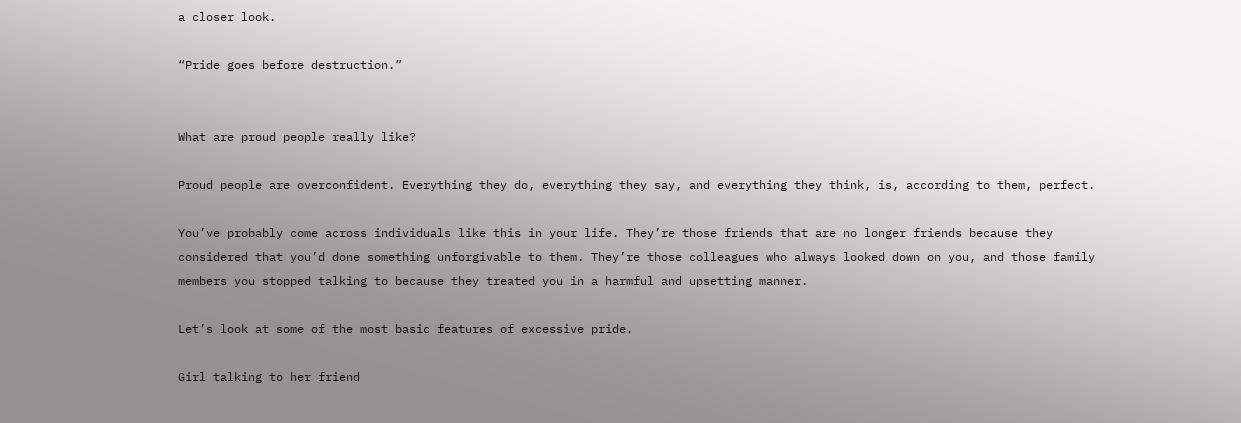a closer look.

“Pride goes before destruction.”


What are proud people really like?

Proud people are overconfident. Everything they do, everything they say, and everything they think, is, according to them, perfect.

You’ve probably come across individuals like this in your life. They’re those friends that are no longer friends because they considered that you’d done something unforgivable to them. They’re those colleagues who always looked down on you, and those family members you stopped talking to because they treated you in a harmful and upsetting manner.

Let’s look at some of the most basic features of excessive pride.

Girl talking to her friend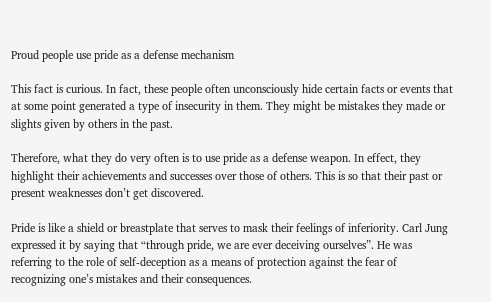Proud people use pride as a defense mechanism

This fact is curious. In fact, these people often unconsciously hide certain facts or events that at some point generated a type of insecurity in them. They might be mistakes they made or slights given by others in the past.

Therefore, what they do very often is to use pride as a defense weapon. In effect, they highlight their achievements and successes over those of others. This is so that their past or present weaknesses don’t get discovered.

Pride is like a shield or breastplate that serves to mask their feelings of inferiority. Carl Jung expressed it by saying that “through pride, we are ever deceiving ourselves”. He was referring to the role of self-deception as a means of protection against the fear of recognizing one’s mistakes and their consequences.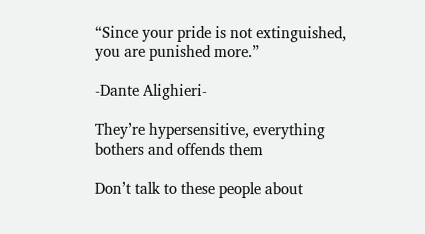“Since your pride is not extinguished, you are punished more.”

-Dante Alighieri-

They’re hypersensitive, everything bothers and offends them

Don’t talk to these people about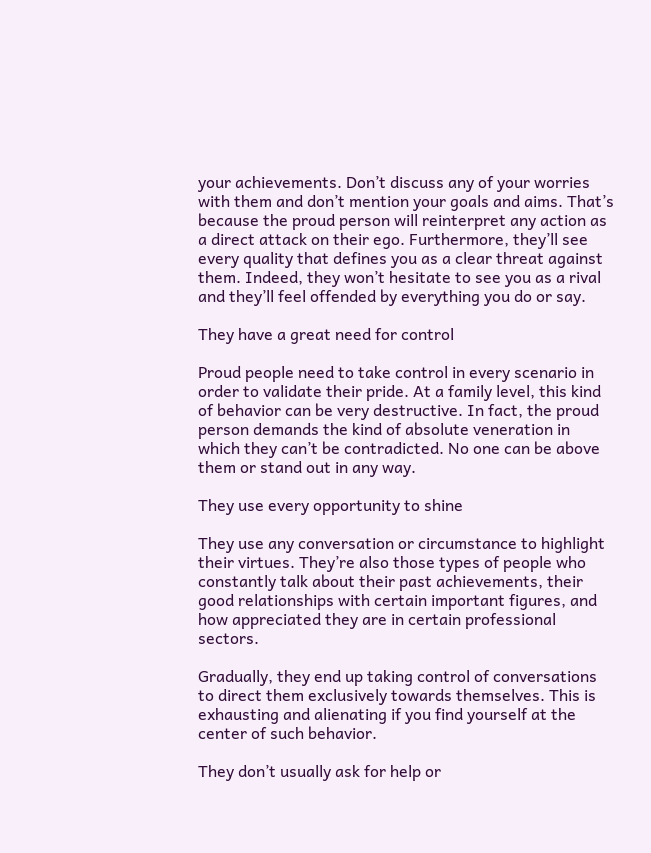your achievements. Don’t discuss any of your worries with them and don’t mention your goals and aims. That’s because the proud person will reinterpret any action as a direct attack on their ego. Furthermore, they’ll see every quality that defines you as a clear threat against them. Indeed, they won’t hesitate to see you as a rival and they’ll feel offended by everything you do or say.

They have a great need for control

Proud people need to take control in every scenario in order to validate their pride. At a family level, this kind of behavior can be very destructive. In fact, the proud person demands the kind of absolute veneration in which they can’t be contradicted. No one can be above them or stand out in any way.

They use every opportunity to shine

They use any conversation or circumstance to highlight their virtues. They’re also those types of people who constantly talk about their past achievements, their good relationships with certain important figures, and how appreciated they are in certain professional sectors.

Gradually, they end up taking control of conversations to direct them exclusively towards themselves. This is exhausting and alienating if you find yourself at the center of such behavior.

They don’t usually ask for help or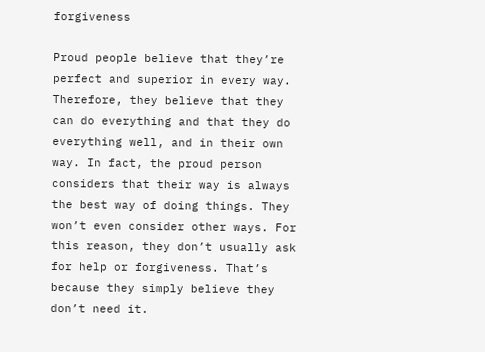forgiveness

Proud people believe that they’re perfect and superior in every way. Therefore, they believe that they can do everything and that they do everything well, and in their own way. In fact, the proud person considers that their way is always the best way of doing things. They won’t even consider other ways. For this reason, they don’t usually ask for help or forgiveness. That’s because they simply believe they don’t need it.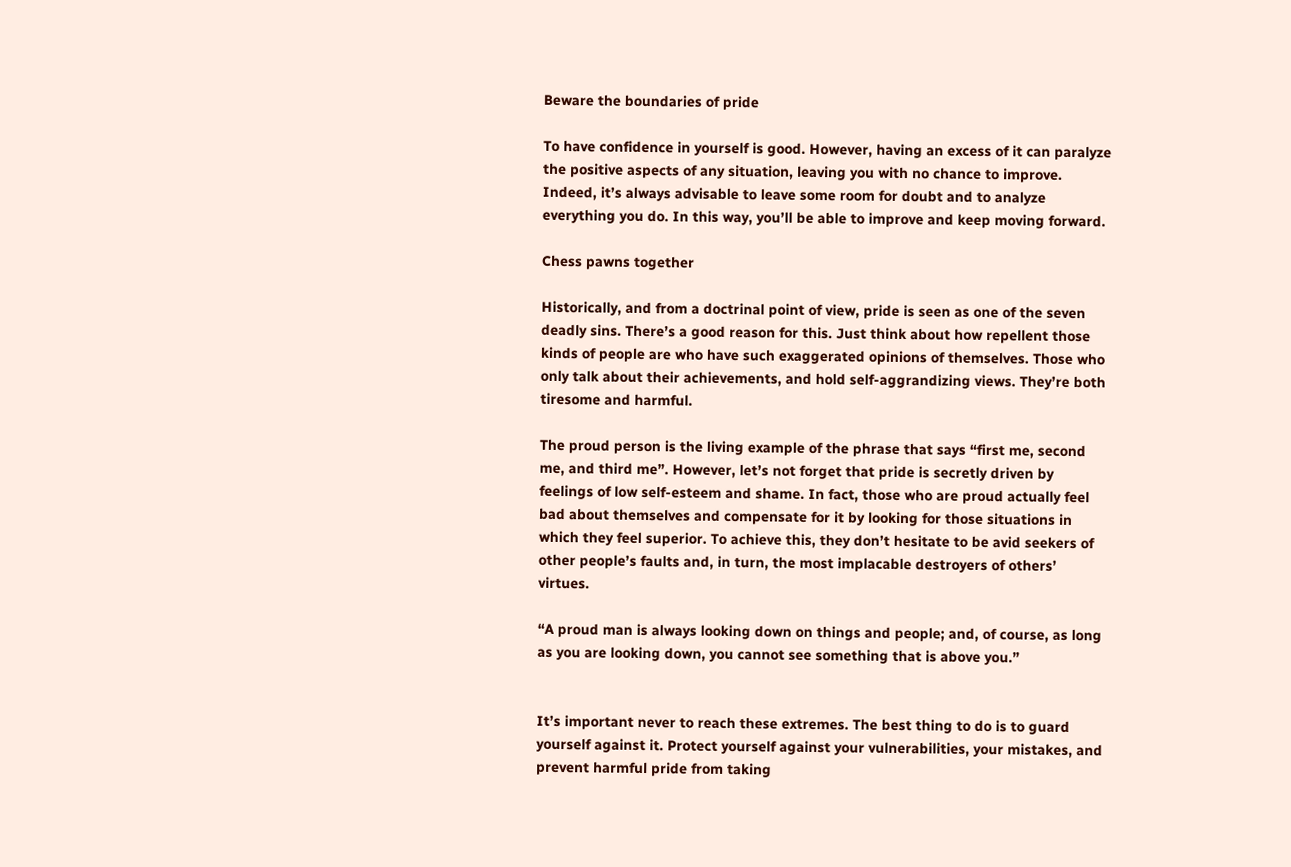Beware the boundaries of pride

To have confidence in yourself is good. However, having an excess of it can paralyze the positive aspects of any situation, leaving you with no chance to improve. Indeed, it’s always advisable to leave some room for doubt and to analyze everything you do. In this way, you’ll be able to improve and keep moving forward.

Chess pawns together

Historically, and from a doctrinal point of view, pride is seen as one of the seven deadly sins. There’s a good reason for this. Just think about how repellent those kinds of people are who have such exaggerated opinions of themselves. Those who only talk about their achievements, and hold self-aggrandizing views. They’re both tiresome and harmful.

The proud person is the living example of the phrase that says “first me, second me, and third me”. However, let’s not forget that pride is secretly driven by feelings of low self-esteem and shame. In fact, those who are proud actually feel bad about themselves and compensate for it by looking for those situations in which they feel superior. To achieve this, they don’t hesitate to be avid seekers of other people’s faults and, in turn, the most implacable destroyers of others’ virtues.

“A proud man is always looking down on things and people; and, of course, as long as you are looking down, you cannot see something that is above you.”


It’s important never to reach these extremes. The best thing to do is to guard yourself against it. Protect yourself against your vulnerabilities, your mistakes, and prevent harmful pride from taking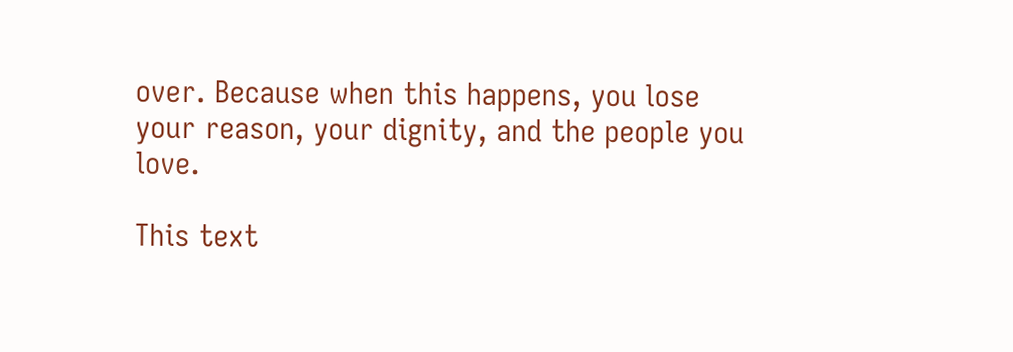over. Because when this happens, you lose your reason, your dignity, and the people you love.

This text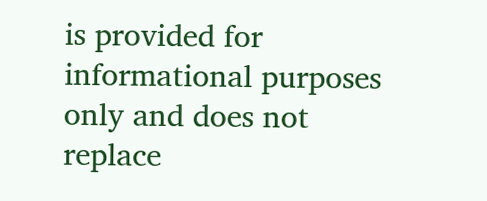is provided for informational purposes only and does not replace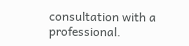consultation with a professional.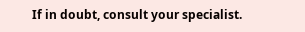If in doubt, consult your specialist.